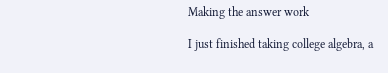Making the answer work

I just finished taking college algebra, a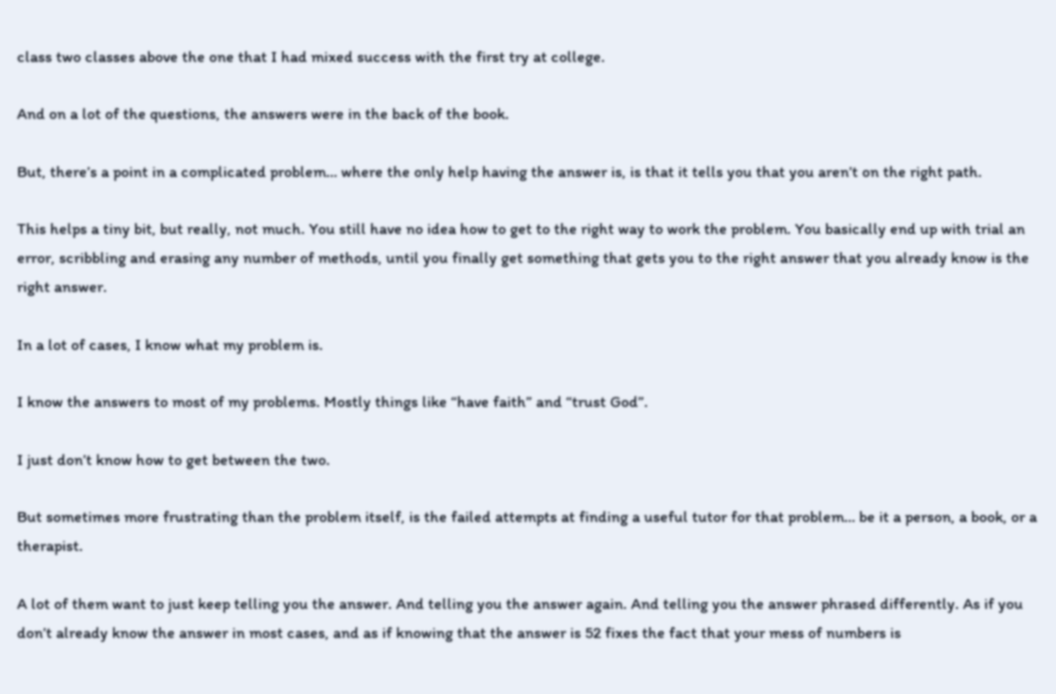class two classes above the one that I had mixed success with the first try at college.

And on a lot of the questions, the answers were in the back of the book.

But, there’s a point in a complicated problem… where the only help having the answer is, is that it tells you that you aren’t on the right path.

This helps a tiny bit, but really, not much. You still have no idea how to get to the right way to work the problem. You basically end up with trial an error, scribbling and erasing any number of methods, until you finally get something that gets you to the right answer that you already know is the right answer.

In a lot of cases, I know what my problem is.

I know the answers to most of my problems. Mostly things like “have faith” and “trust God”.

I just don’t know how to get between the two.

But sometimes more frustrating than the problem itself, is the failed attempts at finding a useful tutor for that problem… be it a person, a book, or a therapist.

A lot of them want to just keep telling you the answer. And telling you the answer again. And telling you the answer phrased differently. As if you don’t already know the answer in most cases, and as if knowing that the answer is 52 fixes the fact that your mess of numbers is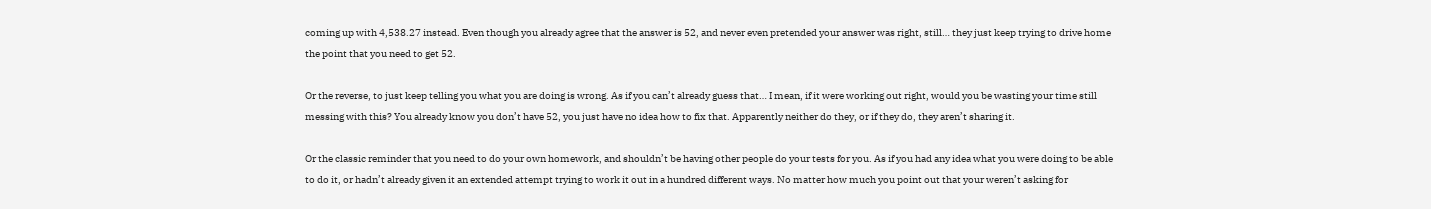coming up with 4,538.27 instead. Even though you already agree that the answer is 52, and never even pretended your answer was right, still… they just keep trying to drive home the point that you need to get 52.

Or the reverse, to just keep telling you what you are doing is wrong. As if you can’t already guess that… I mean, if it were working out right, would you be wasting your time still messing with this? You already know you don’t have 52, you just have no idea how to fix that. Apparently neither do they, or if they do, they aren’t sharing it.

Or the classic reminder that you need to do your own homework, and shouldn’t be having other people do your tests for you. As if you had any idea what you were doing to be able to do it, or hadn’t already given it an extended attempt trying to work it out in a hundred different ways. No matter how much you point out that your weren’t asking for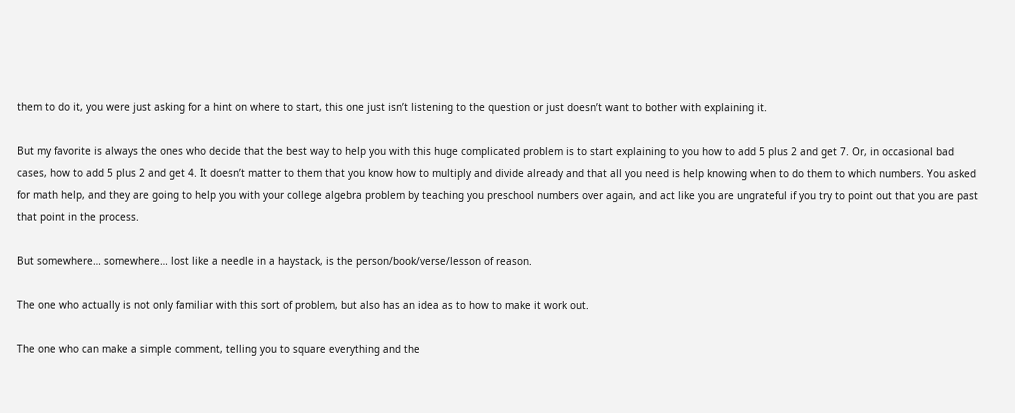them to do it, you were just asking for a hint on where to start, this one just isn’t listening to the question or just doesn’t want to bother with explaining it.

But my favorite is always the ones who decide that the best way to help you with this huge complicated problem is to start explaining to you how to add 5 plus 2 and get 7. Or, in occasional bad cases, how to add 5 plus 2 and get 4. It doesn’t matter to them that you know how to multiply and divide already and that all you need is help knowing when to do them to which numbers. You asked for math help, and they are going to help you with your college algebra problem by teaching you preschool numbers over again, and act like you are ungrateful if you try to point out that you are past that point in the process.

But somewhere… somewhere… lost like a needle in a haystack, is the person/book/verse/lesson of reason.

The one who actually is not only familiar with this sort of problem, but also has an idea as to how to make it work out.

The one who can make a simple comment, telling you to square everything and the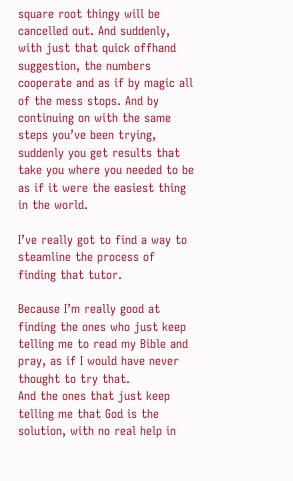square root thingy will be cancelled out. And suddenly, with just that quick offhand suggestion, the numbers cooperate and as if by magic all of the mess stops. And by continuing on with the same steps you’ve been trying, suddenly you get results that take you where you needed to be as if it were the easiest thing in the world.

I’ve really got to find a way to steamline the process of finding that tutor.

Because I’m really good at finding the ones who just keep telling me to read my Bible and pray, as if I would have never thought to try that.
And the ones that just keep telling me that God is the solution, with no real help in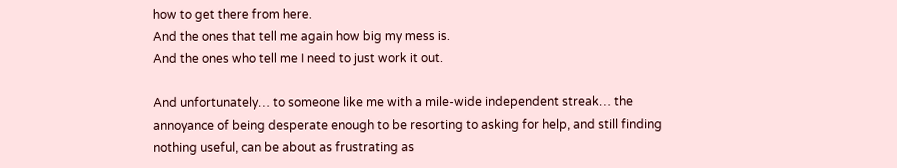how to get there from here.
And the ones that tell me again how big my mess is.
And the ones who tell me I need to just work it out.

And unfortunately… to someone like me with a mile-wide independent streak… the annoyance of being desperate enough to be resorting to asking for help, and still finding nothing useful, can be about as frustrating as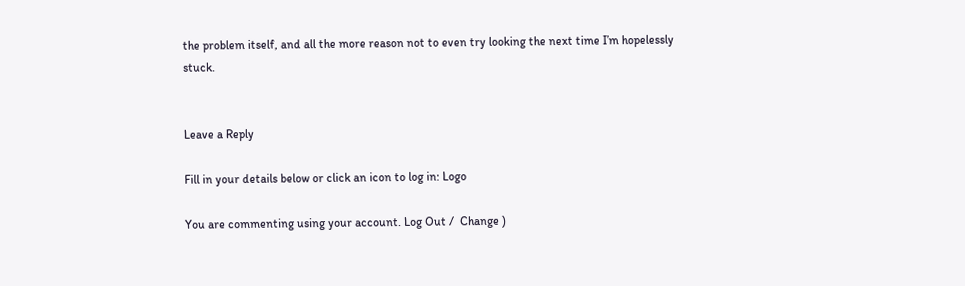the problem itself, and all the more reason not to even try looking the next time I’m hopelessly stuck.


Leave a Reply

Fill in your details below or click an icon to log in: Logo

You are commenting using your account. Log Out /  Change )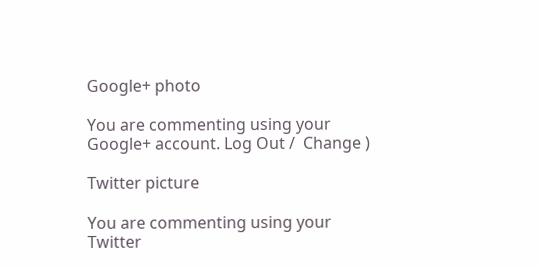Google+ photo

You are commenting using your Google+ account. Log Out /  Change )

Twitter picture

You are commenting using your Twitter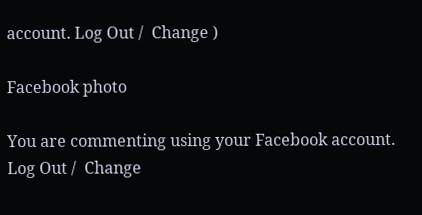account. Log Out /  Change )

Facebook photo

You are commenting using your Facebook account. Log Out /  Change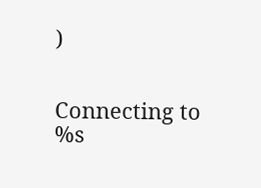)


Connecting to %s